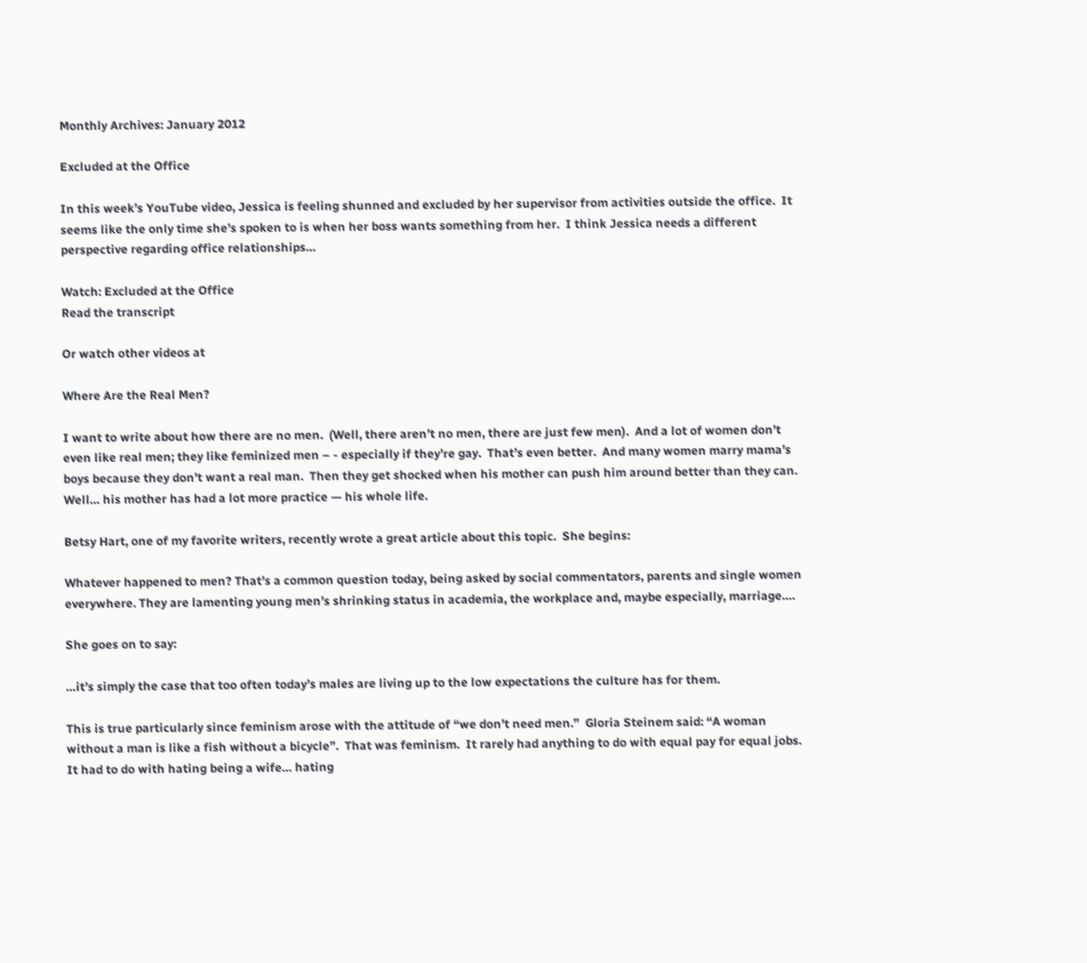Monthly Archives: January 2012

Excluded at the Office

In this week’s YouTube video, Jessica is feeling shunned and excluded by her supervisor from activities outside the office.  It seems like the only time she’s spoken to is when her boss wants something from her.  I think Jessica needs a different perspective regarding office relationships…

Watch: Excluded at the Office
Read the transcript

Or watch other videos at

Where Are the Real Men?

I want to write about how there are no men.  (Well, there aren’t no men, there are just few men).  And a lot of women don’t even like real men; they like feminized men – - especially if they’re gay.  That’s even better.  And many women marry mama’s boys because they don’t want a real man.  Then they get shocked when his mother can push him around better than they can.  Well… his mother has had a lot more practice — his whole life.

Betsy Hart, one of my favorite writers, recently wrote a great article about this topic.  She begins:

Whatever happened to men? That’s a common question today, being asked by social commentators, parents and single women everywhere. They are lamenting young men’s shrinking status in academia, the workplace and, maybe especially, marriage….

She goes on to say:

…it’s simply the case that too often today’s males are living up to the low expectations the culture has for them.

This is true particularly since feminism arose with the attitude of “we don’t need men.”  Gloria Steinem said: “A woman without a man is like a fish without a bicycle”.  That was feminism.  It rarely had anything to do with equal pay for equal jobs.  It had to do with hating being a wife… hating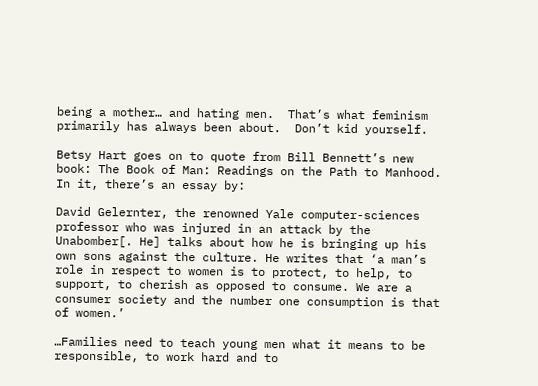being a mother… and hating men.  That’s what feminism primarily has always been about.  Don’t kid yourself.

Betsy Hart goes on to quote from Bill Bennett’s new book: The Book of Man: Readings on the Path to Manhood.  In it, there’s an essay by:

David Gelernter, the renowned Yale computer-sciences professor who was injured in an attack by the Unabomber[. He] talks about how he is bringing up his own sons against the culture. He writes that ‘a man’s role in respect to women is to protect, to help, to support, to cherish as opposed to consume. We are a consumer society and the number one consumption is that of women.’

…Families need to teach young men what it means to be responsible, to work hard and to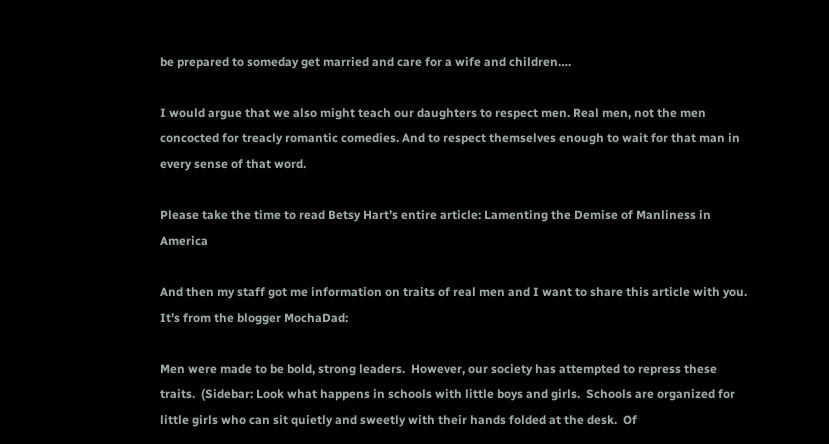be prepared to someday get married and care for a wife and children….

I would argue that we also might teach our daughters to respect men. Real men, not the men concocted for treacly romantic comedies. And to respect themselves enough to wait for that man in every sense of that word.

Please take the time to read Betsy Hart’s entire article: Lamenting the Demise of Manliness in America

And then my staff got me information on traits of real men and I want to share this article with you.  It’s from the blogger MochaDad:

Men were made to be bold, strong leaders.  However, our society has attempted to repress these traits.  (Sidebar: Look what happens in schools with little boys and girls.  Schools are organized for little girls who can sit quietly and sweetly with their hands folded at the desk.  Of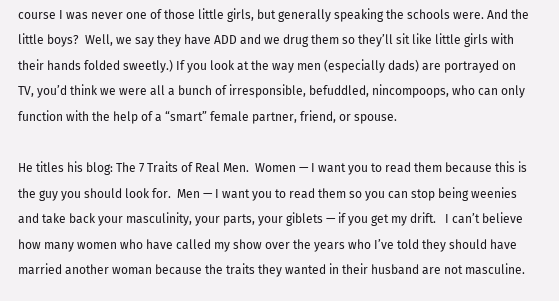course I was never one of those little girls, but generally speaking the schools were. And the little boys?  Well, we say they have ADD and we drug them so they’ll sit like little girls with their hands folded sweetly.) If you look at the way men (especially dads) are portrayed on TV, you’d think we were all a bunch of irresponsible, befuddled, nincompoops, who can only function with the help of a “smart” female partner, friend, or spouse.

He titles his blog: The 7 Traits of Real Men.  Women — I want you to read them because this is the guy you should look for.  Men — I want you to read them so you can stop being weenies and take back your masculinity, your parts, your giblets — if you get my drift.   I can’t believe how many women who have called my show over the years who I’ve told they should have married another woman because the traits they wanted in their husband are not masculine.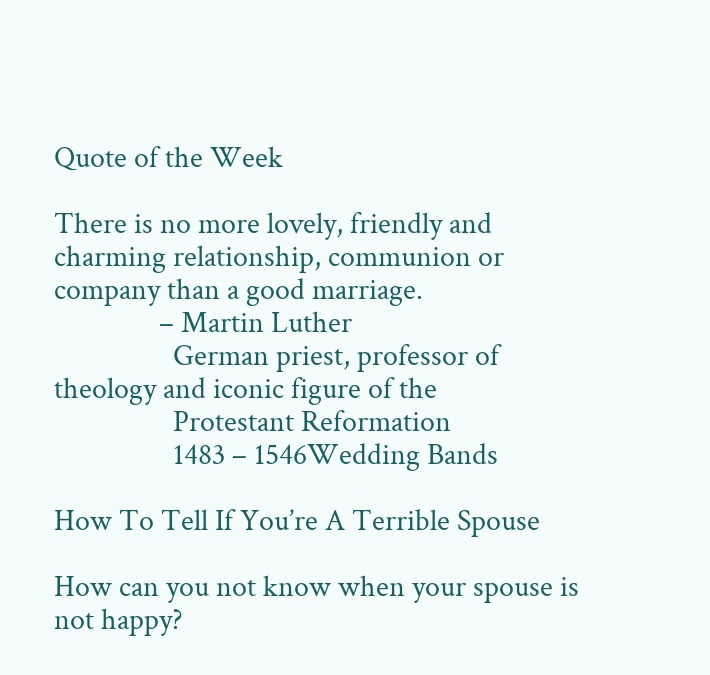Quote of the Week

There is no more lovely, friendly and charming relationship, communion or company than a good marriage.
               – Martin Luther
                 German priest, professor of theology and iconic figure of the
                 Protestant Reformation
                 1483 – 1546Wedding Bands

How To Tell If You’re A Terrible Spouse

How can you not know when your spouse is not happy?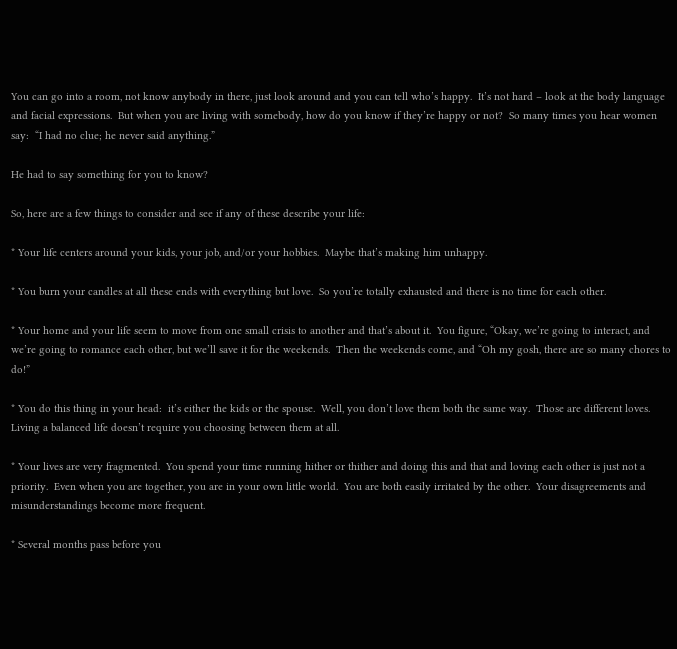You can go into a room, not know anybody in there, just look around and you can tell who’s happy.  It’s not hard – look at the body language and facial expressions.  But when you are living with somebody, how do you know if they’re happy or not?  So many times you hear women say:  “I had no clue; he never said anything.”

He had to say something for you to know?

So, here are a few things to consider and see if any of these describe your life:

* Your life centers around your kids, your job, and/or your hobbies.  Maybe that’s making him unhappy.

* You burn your candles at all these ends with everything but love.  So you’re totally exhausted and there is no time for each other.

* Your home and your life seem to move from one small crisis to another and that’s about it.  You figure, “Okay, we’re going to interact, and we’re going to romance each other, but we’ll save it for the weekends.  Then the weekends come, and “Oh my gosh, there are so many chores to do!”

* You do this thing in your head:  it’s either the kids or the spouse.  Well, you don’t love them both the same way.  Those are different loves.  Living a balanced life doesn’t require you choosing between them at all.

* Your lives are very fragmented.  You spend your time running hither or thither and doing this and that and loving each other is just not a priority.  Even when you are together, you are in your own little world.  You are both easily irritated by the other.  Your disagreements and misunderstandings become more frequent.

* Several months pass before you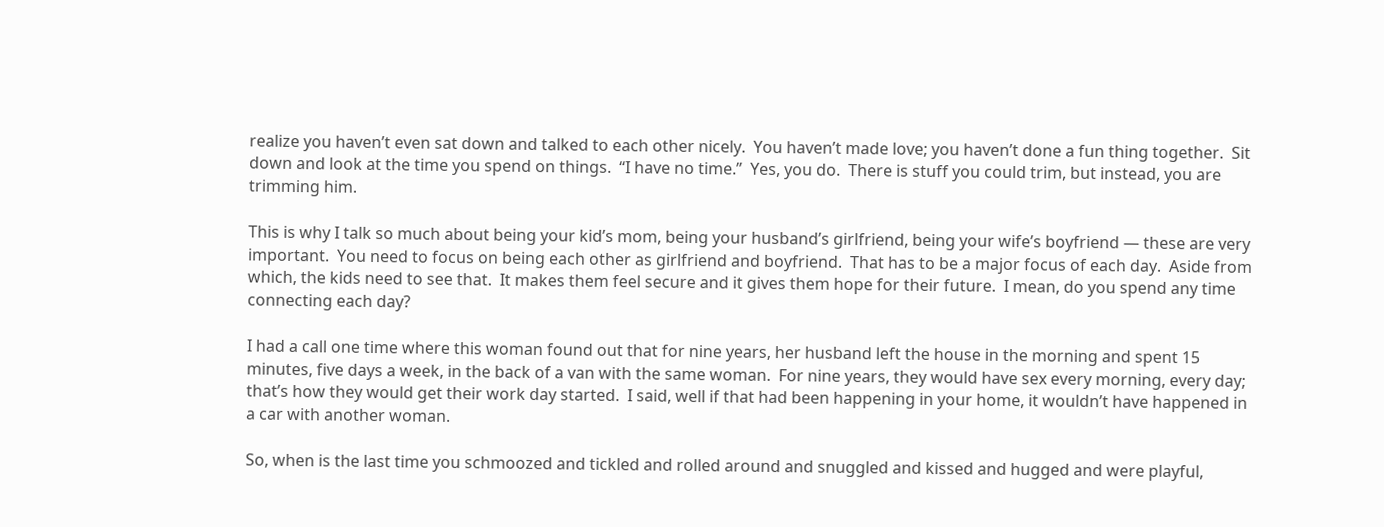realize you haven’t even sat down and talked to each other nicely.  You haven’t made love; you haven’t done a fun thing together.  Sit down and look at the time you spend on things.  “I have no time.”  Yes, you do.  There is stuff you could trim, but instead, you are trimming him.

This is why I talk so much about being your kid’s mom, being your husband’s girlfriend, being your wife’s boyfriend — these are very important.  You need to focus on being each other as girlfriend and boyfriend.  That has to be a major focus of each day.  Aside from which, the kids need to see that.  It makes them feel secure and it gives them hope for their future.  I mean, do you spend any time connecting each day?

I had a call one time where this woman found out that for nine years, her husband left the house in the morning and spent 15 minutes, five days a week, in the back of a van with the same woman.  For nine years, they would have sex every morning, every day; that’s how they would get their work day started.  I said, well if that had been happening in your home, it wouldn’t have happened in a car with another woman.

So, when is the last time you schmoozed and tickled and rolled around and snuggled and kissed and hugged and were playful,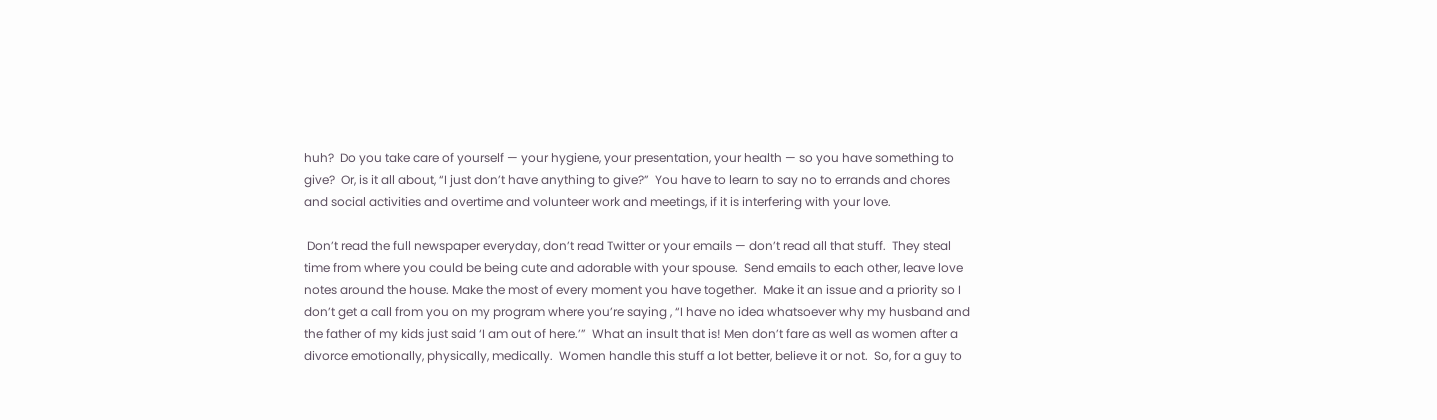huh?  Do you take care of yourself — your hygiene, your presentation, your health — so you have something to give?  Or, is it all about, “I just don’t have anything to give?”  You have to learn to say no to errands and chores and social activities and overtime and volunteer work and meetings, if it is interfering with your love.

 Don’t read the full newspaper everyday, don’t read Twitter or your emails — don’t read all that stuff.  They steal time from where you could be being cute and adorable with your spouse.  Send emails to each other, leave love notes around the house. Make the most of every moment you have together.  Make it an issue and a priority so I don’t get a call from you on my program where you’re saying , “I have no idea whatsoever why my husband and the father of my kids just said ‘I am out of here.’”  What an insult that is! Men don’t fare as well as women after a divorce emotionally, physically, medically.  Women handle this stuff a lot better, believe it or not.  So, for a guy to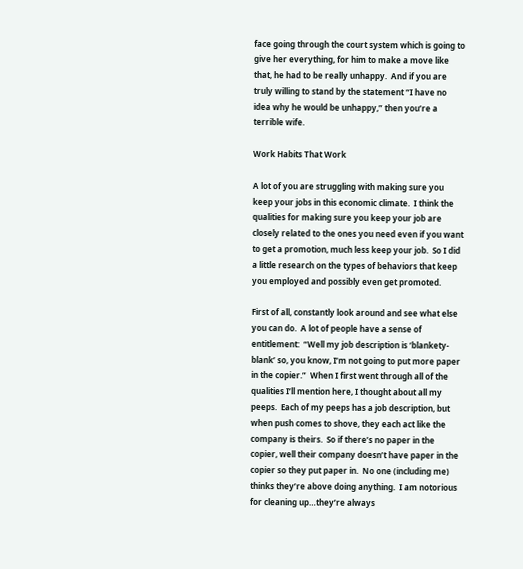face going through the court system which is going to give her everything, for him to make a move like that, he had to be really unhappy.  And if you are truly willing to stand by the statement “I have no idea why he would be unhappy,” then you’re a terrible wife.

Work Habits That Work

A lot of you are struggling with making sure you keep your jobs in this economic climate.  I think the qualities for making sure you keep your job are closely related to the ones you need even if you want to get a promotion, much less keep your job.  So I did a little research on the types of behaviors that keep you employed and possibly even get promoted.

First of all, constantly look around and see what else you can do.  A lot of people have a sense of entitlement:  “Well my job description is ‘blankety-blank’ so, you know, I’m not going to put more paper in the copier.”  When I first went through all of the qualities I’ll mention here, I thought about all my peeps.  Each of my peeps has a job description, but when push comes to shove, they each act like the company is theirs.  So if there’s no paper in the copier, well their company doesn’t have paper in the copier so they put paper in.  No one (including me) thinks they’re above doing anything.  I am notorious for cleaning up…they’re always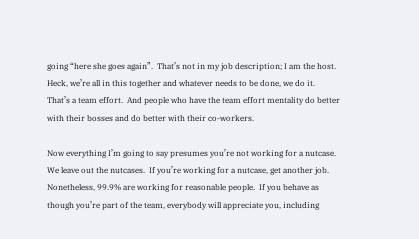going “here she goes again”.  That’s not in my job description; I am the host.  Heck, we’re all in this together and whatever needs to be done, we do it.  That’s a team effort.  And people who have the team effort mentality do better with their bosses and do better with their co-workers.

Now everything I’m going to say presumes you’re not working for a nutcase.  We leave out the nutcases.  If you’re working for a nutcase, get another job.  Nonetheless, 99.9% are working for reasonable people.  If you behave as though you’re part of the team, everybody will appreciate you, including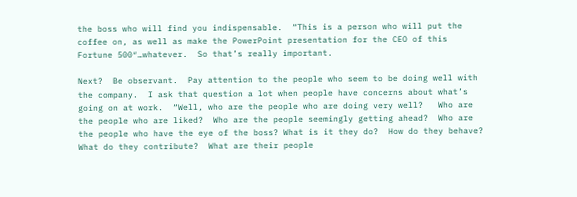the boss who will find you indispensable.  “This is a person who will put the coffee on, as well as make the PowerPoint presentation for the CEO of this Fortune 500″…whatever.  So that’s really important.

Next?  Be observant.  Pay attention to the people who seem to be doing well with the company.  I ask that question a lot when people have concerns about what’s going on at work.  “Well, who are the people who are doing very well?   Who are the people who are liked?  Who are the people seemingly getting ahead?  Who are the people who have the eye of the boss? What is it they do?  How do they behave?  What do they contribute?  What are their people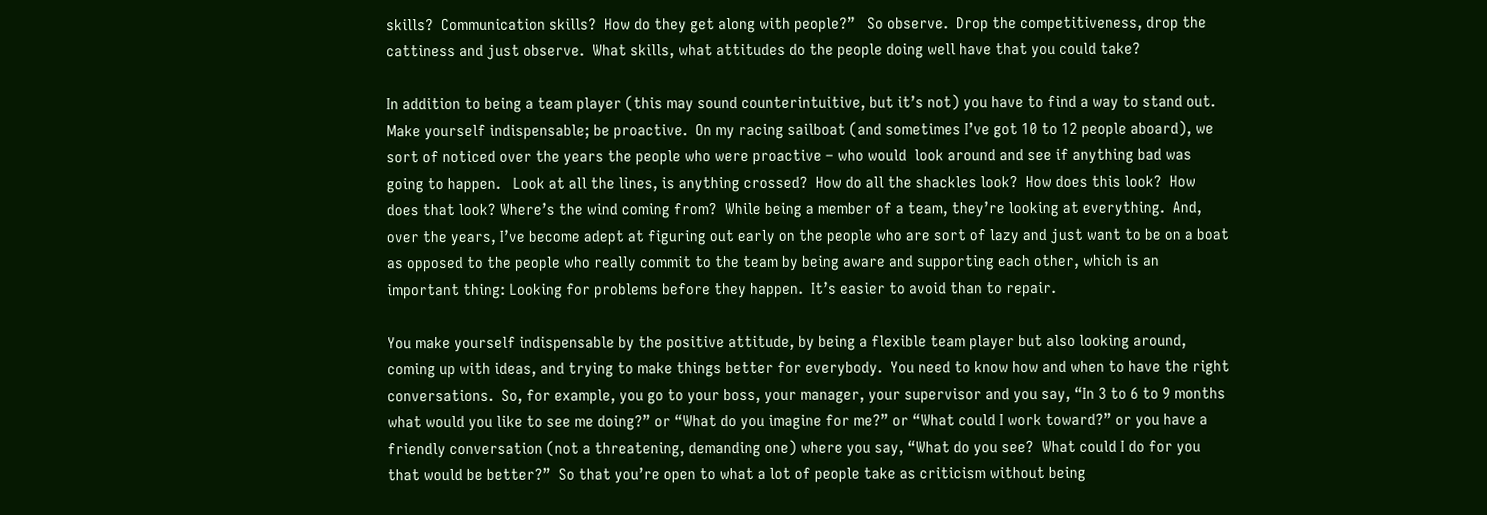skills?  Communication skills?  How do they get along with people?”   So observe.  Drop the competitiveness, drop the cattiness and just observe.  What skills, what attitudes do the people doing well have that you could take?

In addition to being a team player (this may sound counterintuitive, but it’s not) you have to find a way to stand out.  Make yourself indispensable; be proactive.  On my racing sailboat (and sometimes I’ve got 10 to 12 people aboard), we sort of noticed over the years the people who were proactive – who would  look around and see if anything bad was going to happen.   Look at all the lines, is anything crossed?  How do all the shackles look?  How does this look?  How does that look? Where’s the wind coming from?  While being a member of a team, they’re looking at everything.  And, over the years, I’ve become adept at figuring out early on the people who are sort of lazy and just want to be on a boat as opposed to the people who really commit to the team by being aware and supporting each other, which is an important thing: Looking for problems before they happen.  It’s easier to avoid than to repair.

You make yourself indispensable by the positive attitude, by being a flexible team player but also looking around, coming up with ideas, and trying to make things better for everybody.  You need to know how and when to have the right conversations.  So, for example, you go to your boss, your manager, your supervisor and you say, “In 3 to 6 to 9 months what would you like to see me doing?” or “What do you imagine for me?” or “What could I work toward?” or you have a friendly conversation (not a threatening, demanding one) where you say, “What do you see?  What could I do for you that would be better?”  So that you’re open to what a lot of people take as criticism without being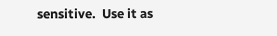sensitive.  Use it as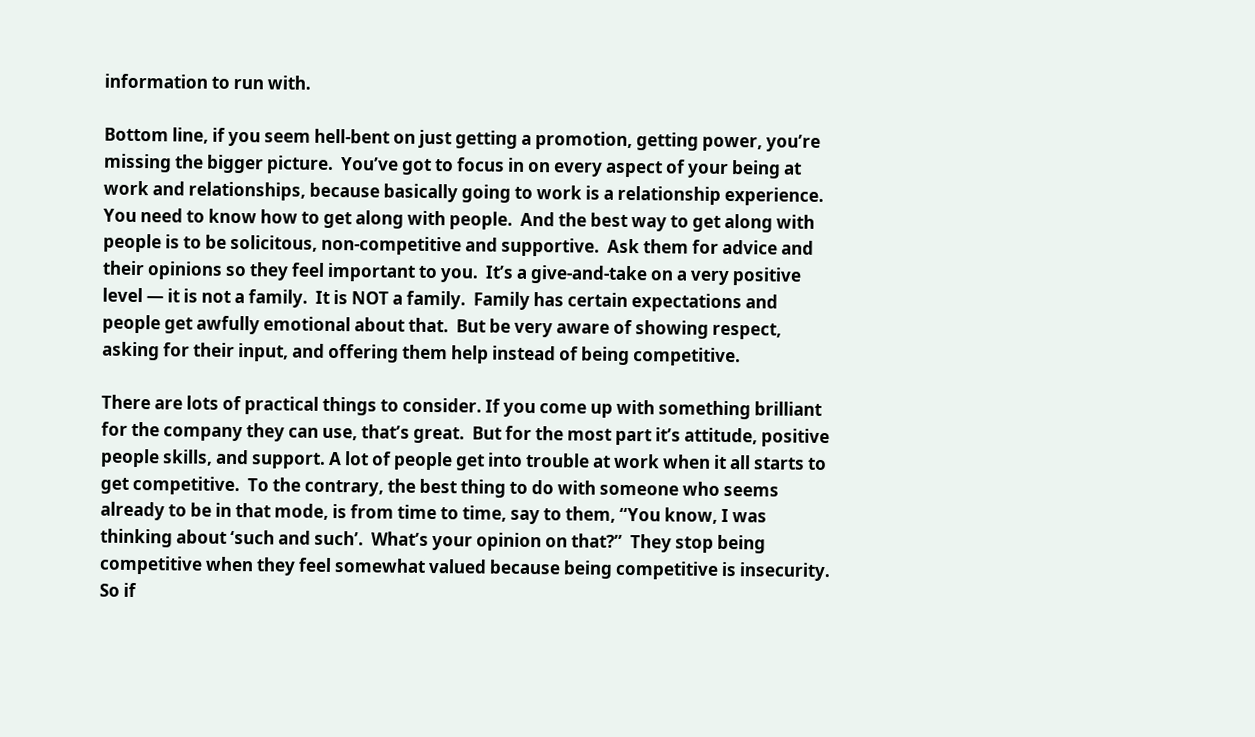information to run with.

Bottom line, if you seem hell-bent on just getting a promotion, getting power, you’re missing the bigger picture.  You’ve got to focus in on every aspect of your being at work and relationships, because basically going to work is a relationship experience.  You need to know how to get along with people.  And the best way to get along with people is to be solicitous, non-competitive and supportive.  Ask them for advice and their opinions so they feel important to you.  It’s a give-and-take on a very positive level — it is not a family.  It is NOT a family.  Family has certain expectations and people get awfully emotional about that.  But be very aware of showing respect, asking for their input, and offering them help instead of being competitive.

There are lots of practical things to consider. If you come up with something brilliant for the company they can use, that’s great.  But for the most part it’s attitude, positive people skills, and support. A lot of people get into trouble at work when it all starts to get competitive.  To the contrary, the best thing to do with someone who seems already to be in that mode, is from time to time, say to them, “You know, I was thinking about ‘such and such’.  What’s your opinion on that?”  They stop being competitive when they feel somewhat valued because being competitive is insecurity.  So if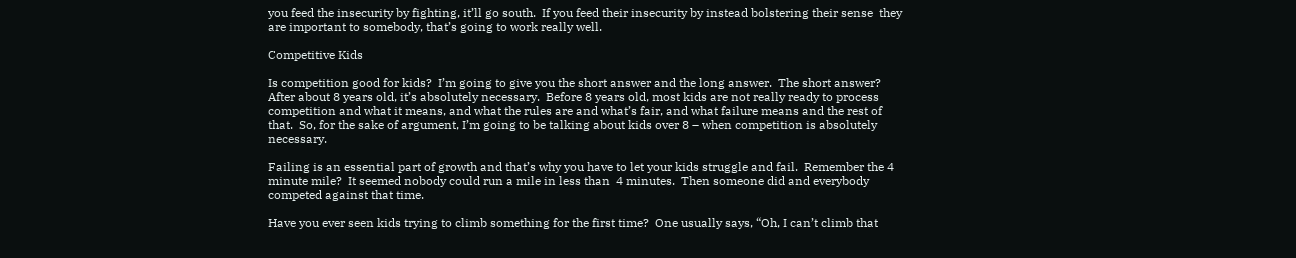you feed the insecurity by fighting, it’ll go south.  If you feed their insecurity by instead bolstering their sense  they are important to somebody, that’s going to work really well.

Competitive Kids

Is competition good for kids?  I’m going to give you the short answer and the long answer.  The short answer?  After about 8 years old, it’s absolutely necessary.  Before 8 years old, most kids are not really ready to process competition and what it means, and what the rules are and what’s fair, and what failure means and the rest of that.  So, for the sake of argument, I’m going to be talking about kids over 8 – when competition is absolutely necessary.

Failing is an essential part of growth and that’s why you have to let your kids struggle and fail.  Remember the 4 minute mile?  It seemed nobody could run a mile in less than  4 minutes.  Then someone did and everybody competed against that time.

Have you ever seen kids trying to climb something for the first time?  One usually says, “Oh, I can’t climb that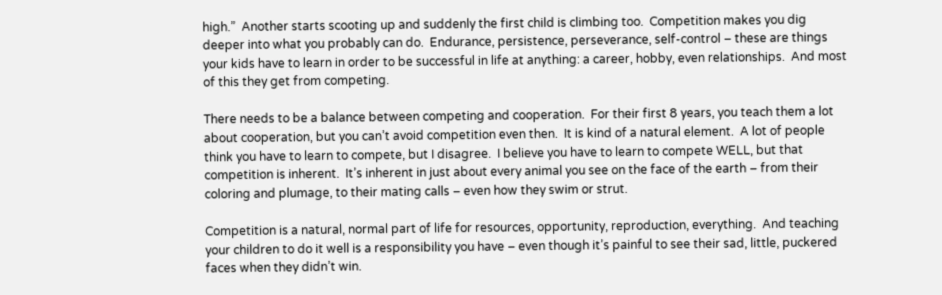high.”  Another starts scooting up and suddenly the first child is climbing too.  Competition makes you dig deeper into what you probably can do.  Endurance, persistence, perseverance, self-control – these are things your kids have to learn in order to be successful in life at anything: a career, hobby, even relationships.  And most of this they get from competing.

There needs to be a balance between competing and cooperation.  For their first 8 years, you teach them a lot about cooperation, but you can’t avoid competition even then.  It is kind of a natural element.  A lot of people think you have to learn to compete, but I disagree.  I believe you have to learn to compete WELL, but that competition is inherent.  It’s inherent in just about every animal you see on the face of the earth – from their coloring and plumage, to their mating calls – even how they swim or strut.

Competition is a natural, normal part of life for resources, opportunity, reproduction, everything.  And teaching your children to do it well is a responsibility you have – even though it’s painful to see their sad, little, puckered faces when they didn’t win.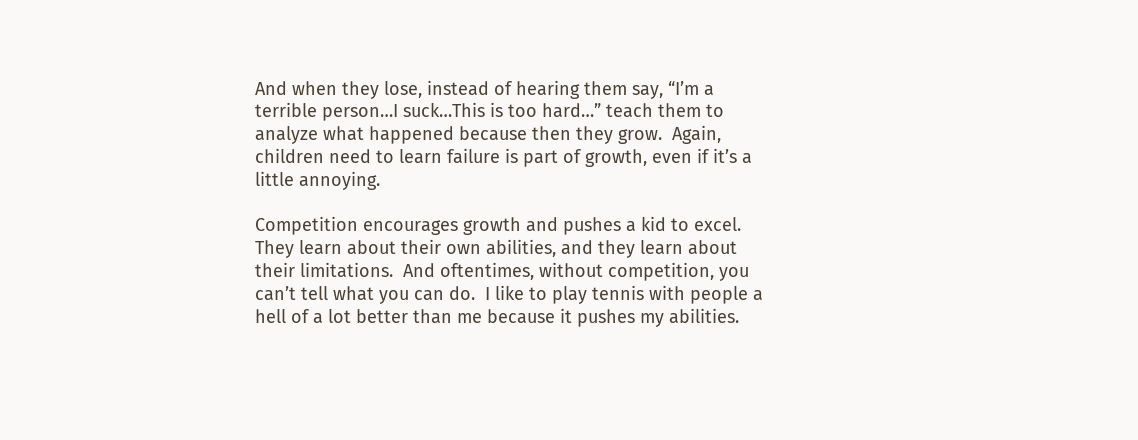And when they lose, instead of hearing them say, “I’m a terrible person…I suck…This is too hard…” teach them to analyze what happened because then they grow.  Again, children need to learn failure is part of growth, even if it’s a little annoying.

Competition encourages growth and pushes a kid to excel.  They learn about their own abilities, and they learn about their limitations.  And oftentimes, without competition, you can’t tell what you can do.  I like to play tennis with people a hell of a lot better than me because it pushes my abilities.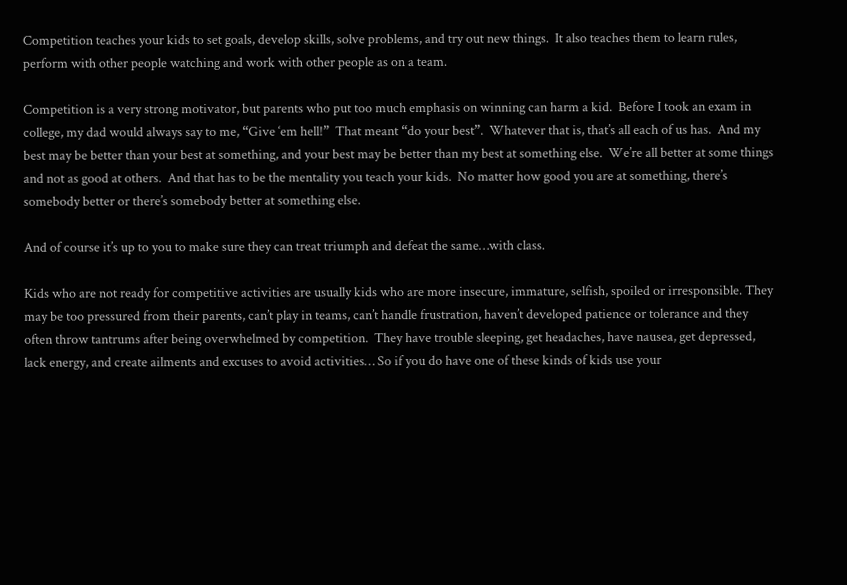Competition teaches your kids to set goals, develop skills, solve problems, and try out new things.  It also teaches them to learn rules, perform with other people watching and work with other people as on a team.

Competition is a very strong motivator, but parents who put too much emphasis on winning can harm a kid.  Before I took an exam in college, my dad would always say to me, “Give ‘em hell!”  That meant “do your best”.  Whatever that is, that’s all each of us has.  And my best may be better than your best at something, and your best may be better than my best at something else.  We’re all better at some things and not as good at others.  And that has to be the mentality you teach your kids.  No matter how good you are at something, there’s somebody better or there’s somebody better at something else.

And of course it’s up to you to make sure they can treat triumph and defeat the same…with class.

Kids who are not ready for competitive activities are usually kids who are more insecure, immature, selfish, spoiled or irresponsible. They may be too pressured from their parents, can’t play in teams, can’t handle frustration, haven’t developed patience or tolerance and they often throw tantrums after being overwhelmed by competition.  They have trouble sleeping, get headaches, have nausea, get depressed, lack energy, and create ailments and excuses to avoid activities… So if you do have one of these kinds of kids use your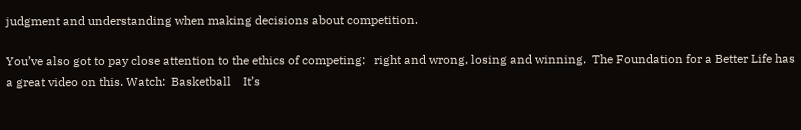judgment and understanding when making decisions about competition.

You’ve also got to pay close attention to the ethics of competing:   right and wrong, losing and winning.  The Foundation for a Better Life has a great video on this. Watch:  Basketball    It’s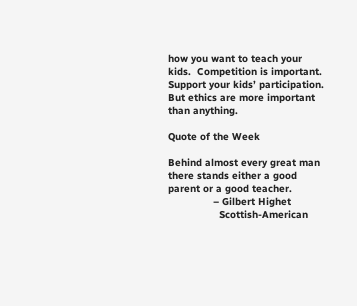how you want to teach your kids.  Competition is important.  Support your kids’ participation.  But ethics are more important than anything.

Quote of the Week

Behind almost every great man there stands either a good parent or a good teacher.
               – Gilbert Highet
                 Scottish-American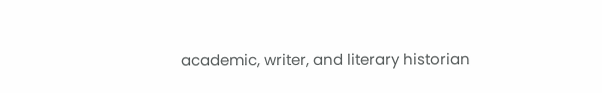academic, writer, and literary historian